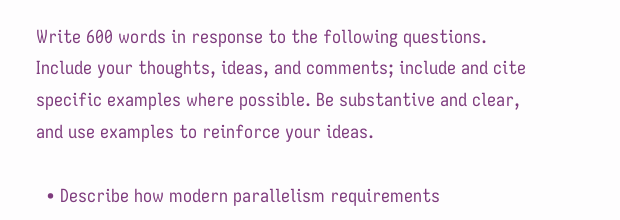Write 600 words in response to the following questions. Include your thoughts, ideas, and comments; include and cite specific examples where possible. Be substantive and clear, and use examples to reinforce your ideas.

  • Describe how modern parallelism requirements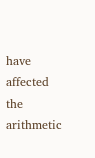have affected the arithmetic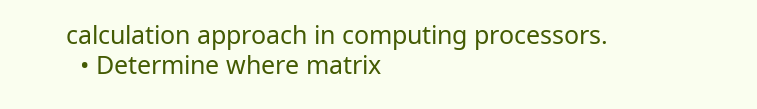calculation approach in computing processors.
  • Determine where matrix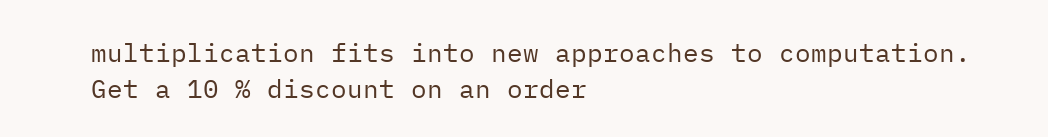multiplication fits into new approaches to computation.
Get a 10 % discount on an order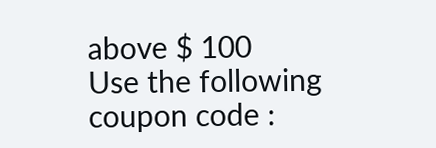above $ 100
Use the following coupon code :